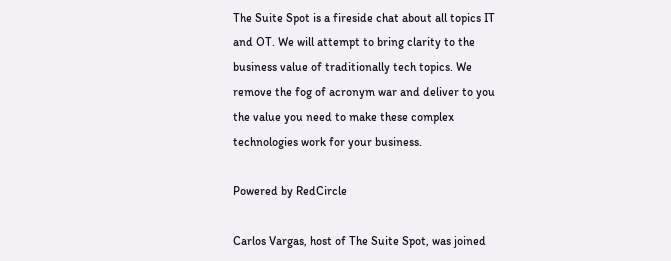The Suite Spot is a fireside chat about all topics IT and OT. We will attempt to bring clarity to the business value of traditionally tech topics. We remove the fog of acronym war and deliver to you the value you need to make these complex technologies work for your business.

Powered by RedCircle

Carlos Vargas, host of The Suite Spot, was joined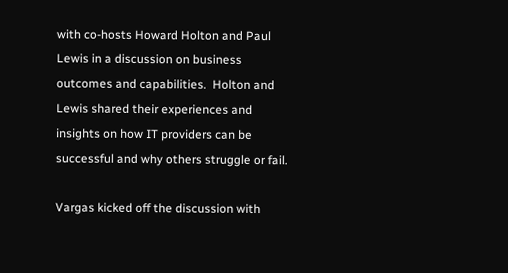with co-hosts Howard Holton and Paul Lewis in a discussion on business outcomes and capabilities.  Holton and Lewis shared their experiences and insights on how IT providers can be successful and why others struggle or fail.

Vargas kicked off the discussion with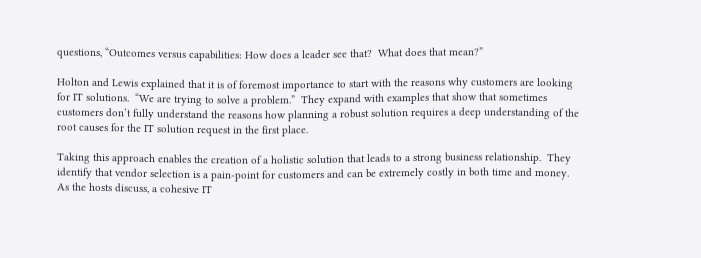questions, “Outcomes versus capabilities: How does a leader see that?  What does that mean?”

Holton and Lewis explained that it is of foremost importance to start with the reasons why customers are looking for IT solutions.  “We are trying to solve a problem.”  They expand with examples that show that sometimes customers don’t fully understand the reasons how planning a robust solution requires a deep understanding of the root causes for the IT solution request in the first place.

Taking this approach enables the creation of a holistic solution that leads to a strong business relationship.  They identify that vendor selection is a pain-point for customers and can be extremely costly in both time and money.  As the hosts discuss, a cohesive IT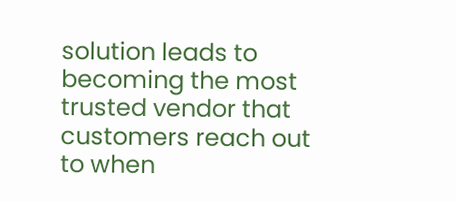solution leads to becoming the most trusted vendor that customers reach out to when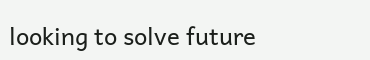looking to solve future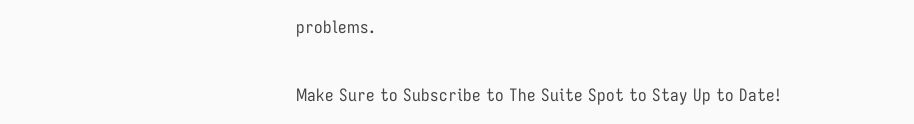problems.

Make Sure to Subscribe to The Suite Spot to Stay Up to Date!